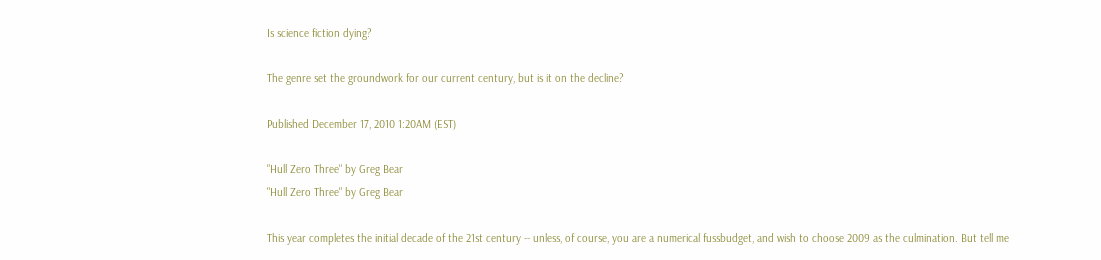Is science fiction dying?

The genre set the groundwork for our current century, but is it on the decline?

Published December 17, 2010 1:20AM (EST)

"Hull Zero Three" by Greg Bear
"Hull Zero Three" by Greg Bear

This year completes the initial decade of the 21st century -- unless, of course, you are a numerical fussbudget, and wish to choose 2009 as the culmination. But tell me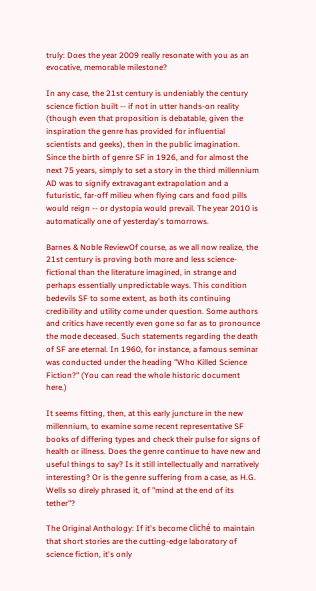truly: Does the year 2009 really resonate with you as an evocative, memorable milestone?

In any case, the 21st century is undeniably the century science fiction built -- if not in utter hands-on reality (though even that proposition is debatable, given the inspiration the genre has provided for influential scientists and geeks), then in the public imagination. Since the birth of genre SF in 1926, and for almost the next 75 years, simply to set a story in the third millennium AD was to signify extravagant extrapolation and a futuristic, far-off milieu when flying cars and food pills would reign -- or dystopia would prevail. The year 2010 is automatically one of yesterday's tomorrows.

Barnes & Noble ReviewOf course, as we all now realize, the 21st century is proving both more and less science-fictional than the literature imagined, in strange and perhaps essentially unpredictable ways. This condition bedevils SF to some extent, as both its continuing credibility and utility come under question. Some authors and critics have recently even gone so far as to pronounce the mode deceased. Such statements regarding the death of SF are eternal. In 1960, for instance, a famous seminar was conducted under the heading "Who Killed Science Fiction?" (You can read the whole historic document here.)

It seems fitting, then, at this early juncture in the new millennium, to examine some recent representative SF books of differing types and check their pulse for signs of health or illness. Does the genre continue to have new and useful things to say? Is it still intellectually and narratively interesting? Or is the genre suffering from a case, as H.G. Wells so direly phrased it, of "mind at the end of its tether"?

The Original Anthology: If it's become cliché to maintain that short stories are the cutting-edge laboratory of science fiction, it's only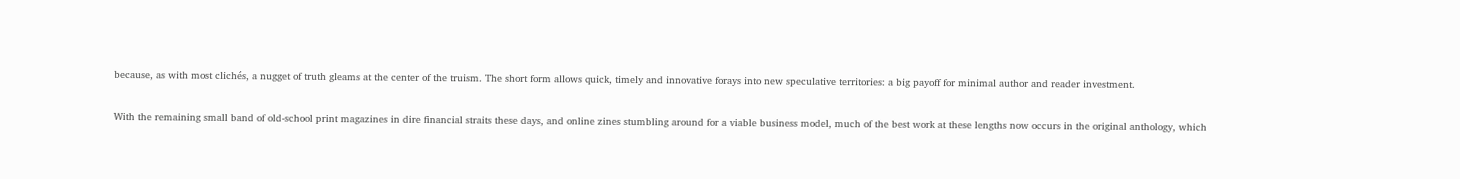because, as with most clichés, a nugget of truth gleams at the center of the truism. The short form allows quick, timely and innovative forays into new speculative territories: a big payoff for minimal author and reader investment.

With the remaining small band of old-school print magazines in dire financial straits these days, and online zines stumbling around for a viable business model, much of the best work at these lengths now occurs in the original anthology, which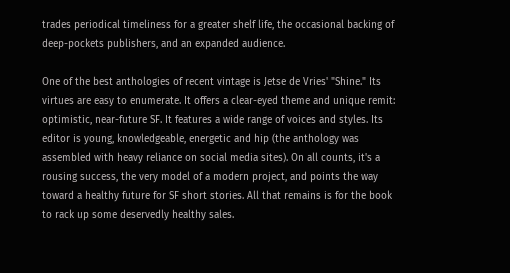trades periodical timeliness for a greater shelf life, the occasional backing of deep-pockets publishers, and an expanded audience.

One of the best anthologies of recent vintage is Jetse de Vries' "Shine." Its virtues are easy to enumerate. It offers a clear-eyed theme and unique remit: optimistic, near-future SF. It features a wide range of voices and styles. Its editor is young, knowledgeable, energetic and hip (the anthology was assembled with heavy reliance on social media sites). On all counts, it's a rousing success, the very model of a modern project, and points the way toward a healthy future for SF short stories. All that remains is for the book to rack up some deservedly healthy sales.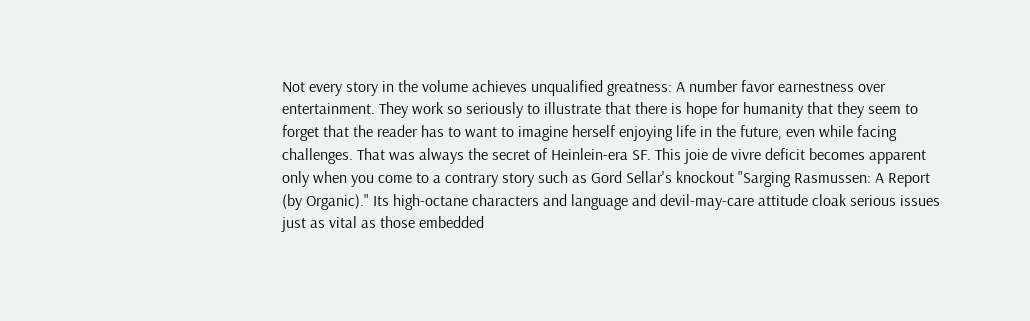Not every story in the volume achieves unqualified greatness: A number favor earnestness over entertainment. They work so seriously to illustrate that there is hope for humanity that they seem to forget that the reader has to want to imagine herself enjoying life in the future, even while facing challenges. That was always the secret of Heinlein-era SF. This joie de vivre deficit becomes apparent only when you come to a contrary story such as Gord Sellar's knockout "Sarging Rasmussen: A Report (by Organic)." Its high-octane characters and language and devil-may-care attitude cloak serious issues just as vital as those embedded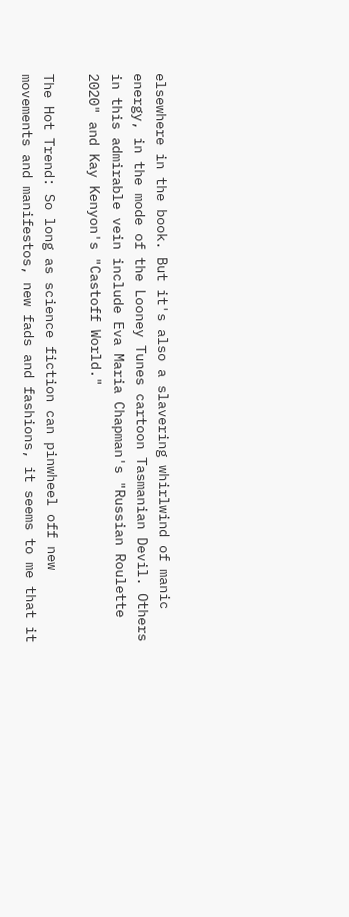elsewhere in the book. But it's also a slavering whirlwind of manic energy, in the mode of the Looney Tunes cartoon Tasmanian Devil. Others in this admirable vein include Eva Maria Chapman's "Russian Roulette 2020" and Kay Kenyon's "Castoff World."

The Hot Trend: So long as science fiction can pinwheel off new movements and manifestos, new fads and fashions, it seems to me that it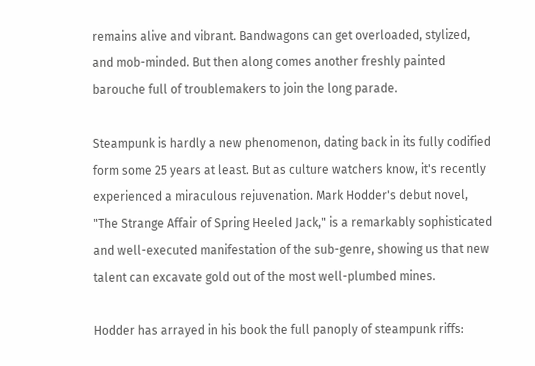remains alive and vibrant. Bandwagons can get overloaded, stylized, and mob-minded. But then along comes another freshly painted barouche full of troublemakers to join the long parade.

Steampunk is hardly a new phenomenon, dating back in its fully codified form some 25 years at least. But as culture watchers know, it's recently experienced a miraculous rejuvenation. Mark Hodder's debut novel, "The Strange Affair of Spring Heeled Jack," is a remarkably sophisticated and well-executed manifestation of the sub-genre, showing us that new talent can excavate gold out of the most well-plumbed mines.

Hodder has arrayed in his book the full panoply of steampunk riffs: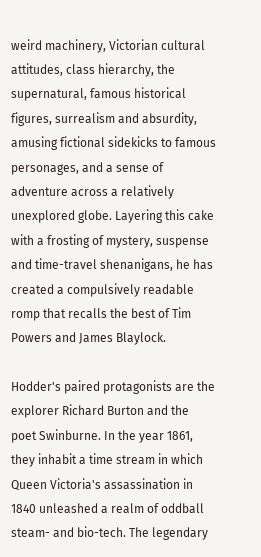weird machinery, Victorian cultural attitudes, class hierarchy, the supernatural, famous historical figures, surrealism and absurdity, amusing fictional sidekicks to famous personages, and a sense of adventure across a relatively unexplored globe. Layering this cake with a frosting of mystery, suspense and time-travel shenanigans, he has created a compulsively readable romp that recalls the best of Tim Powers and James Blaylock.

Hodder's paired protagonists are the explorer Richard Burton and the poet Swinburne. In the year 1861, they inhabit a time stream in which Queen Victoria's assassination in 1840 unleashed a realm of oddball steam- and bio-tech. The legendary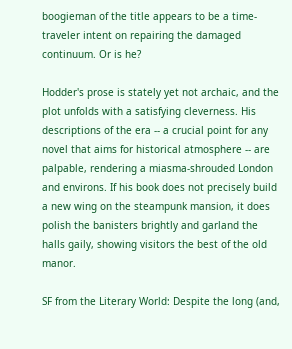boogieman of the title appears to be a time-traveler intent on repairing the damaged continuum. Or is he?

Hodder's prose is stately yet not archaic, and the plot unfolds with a satisfying cleverness. His descriptions of the era -- a crucial point for any novel that aims for historical atmosphere -- are palpable, rendering a miasma-shrouded London and environs. If his book does not precisely build a new wing on the steampunk mansion, it does polish the banisters brightly and garland the halls gaily, showing visitors the best of the old manor.

SF from the Literary World: Despite the long (and,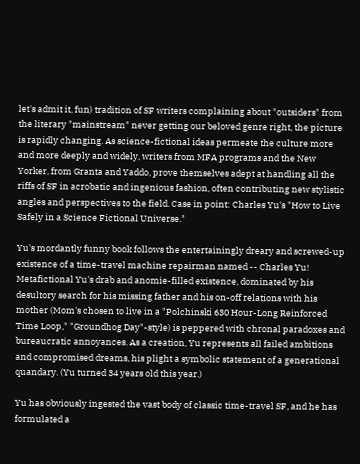let's admit it, fun) tradition of SF writers complaining about "outsiders" from the literary "mainstream" never getting our beloved genre right, the picture is rapidly changing. As science-fictional ideas permeate the culture more and more deeply and widely, writers from MFA programs and the New Yorker, from Granta and Yaddo, prove themselves adept at handling all the riffs of SF in acrobatic and ingenious fashion, often contributing new stylistic angles and perspectives to the field. Case in point: Charles Yu's "How to Live Safely in a Science Fictional Universe."

Yu's mordantly funny book follows the entertainingly dreary and screwed-up existence of a time-travel machine repairman named -- Charles Yu! Metafictional Yu's drab and anomie-filled existence, dominated by his desultory search for his missing father and his on-off relations with his mother (Mom's chosen to live in a "Polchinski 630 Hour-Long Reinforced Time Loop," "Groundhog Day"-style) is peppered with chronal paradoxes and bureaucratic annoyances. As a creation, Yu represents all failed ambitions and compromised dreams, his plight a symbolic statement of a generational quandary. (Yu turned 34 years old this year.)

Yu has obviously ingested the vast body of classic time-travel SF, and he has formulated a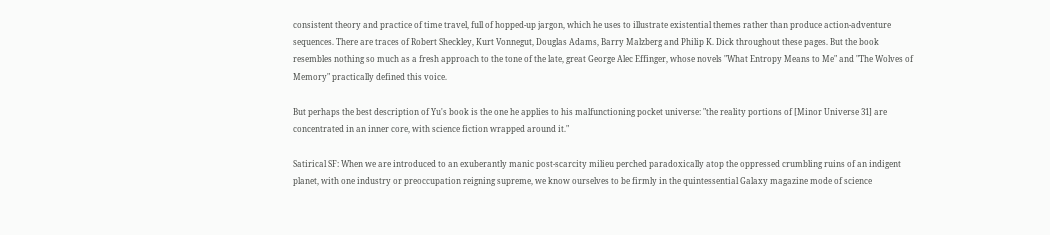consistent theory and practice of time travel, full of hopped-up jargon, which he uses to illustrate existential themes rather than produce action-adventure sequences. There are traces of Robert Sheckley, Kurt Vonnegut, Douglas Adams, Barry Malzberg and Philip K. Dick throughout these pages. But the book resembles nothing so much as a fresh approach to the tone of the late, great George Alec Effinger, whose novels "What Entropy Means to Me" and "The Wolves of Memory" practically defined this voice.

But perhaps the best description of Yu's book is the one he applies to his malfunctioning pocket universe: "the reality portions of [Minor Universe 31] are concentrated in an inner core, with science fiction wrapped around it."

Satirical SF: When we are introduced to an exuberantly manic post-scarcity milieu perched paradoxically atop the oppressed crumbling ruins of an indigent planet, with one industry or preoccupation reigning supreme, we know ourselves to be firmly in the quintessential Galaxy magazine mode of science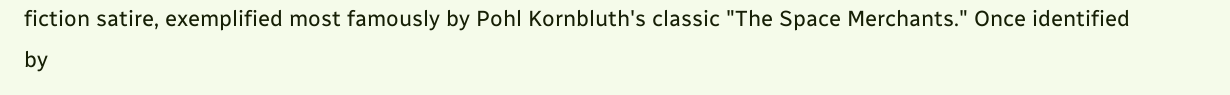fiction satire, exemplified most famously by Pohl Kornbluth's classic "The Space Merchants." Once identified by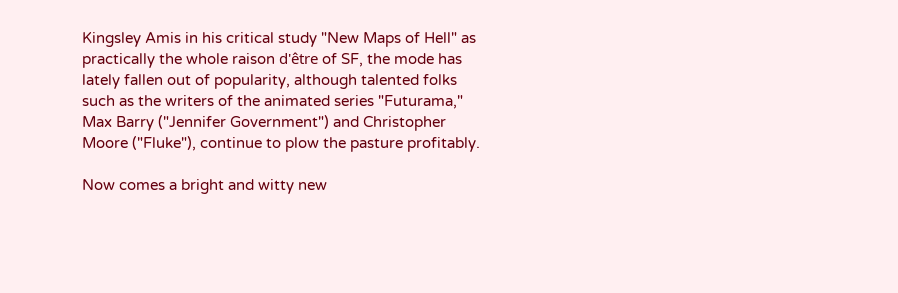Kingsley Amis in his critical study "New Maps of Hell" as practically the whole raison d'être of SF, the mode has lately fallen out of popularity, although talented folks such as the writers of the animated series "Futurama," Max Barry ("Jennifer Government") and Christopher Moore ("Fluke"), continue to plow the pasture profitably.

Now comes a bright and witty new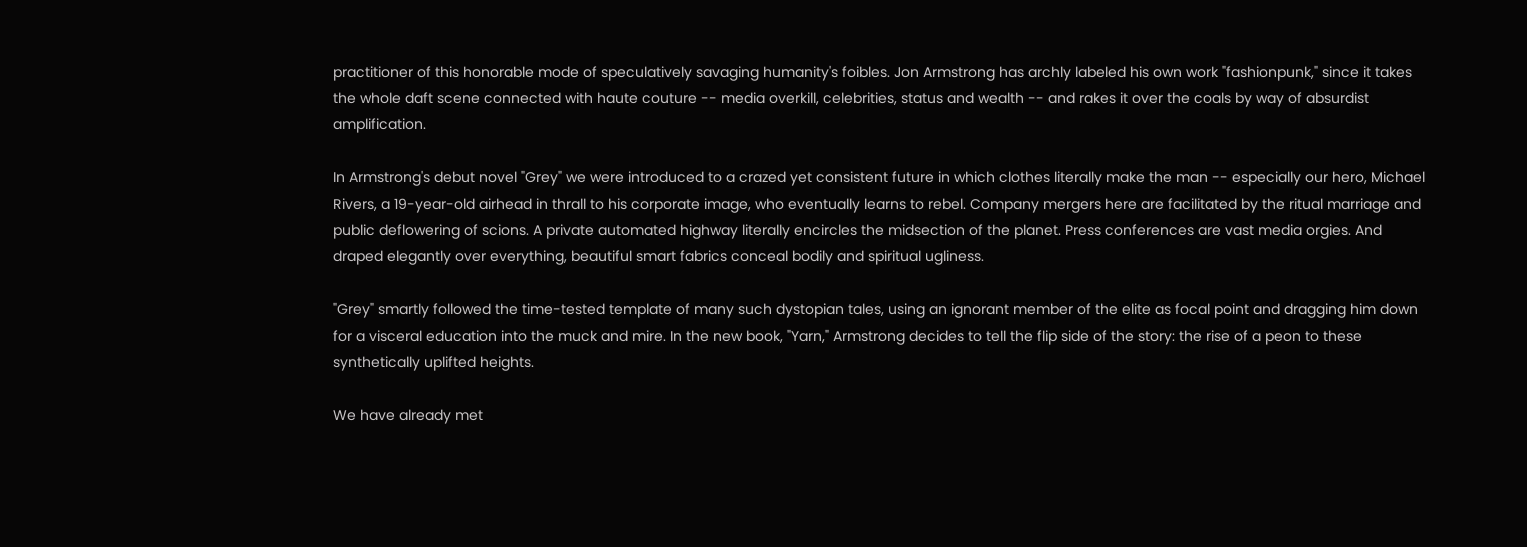practitioner of this honorable mode of speculatively savaging humanity's foibles. Jon Armstrong has archly labeled his own work "fashionpunk," since it takes the whole daft scene connected with haute couture -- media overkill, celebrities, status and wealth -- and rakes it over the coals by way of absurdist amplification.

In Armstrong's debut novel "Grey" we were introduced to a crazed yet consistent future in which clothes literally make the man -- especially our hero, Michael Rivers, a 19-year-old airhead in thrall to his corporate image, who eventually learns to rebel. Company mergers here are facilitated by the ritual marriage and public deflowering of scions. A private automated highway literally encircles the midsection of the planet. Press conferences are vast media orgies. And draped elegantly over everything, beautiful smart fabrics conceal bodily and spiritual ugliness.

"Grey" smartly followed the time-tested template of many such dystopian tales, using an ignorant member of the elite as focal point and dragging him down for a visceral education into the muck and mire. In the new book, "Yarn," Armstrong decides to tell the flip side of the story: the rise of a peon to these synthetically uplifted heights.

We have already met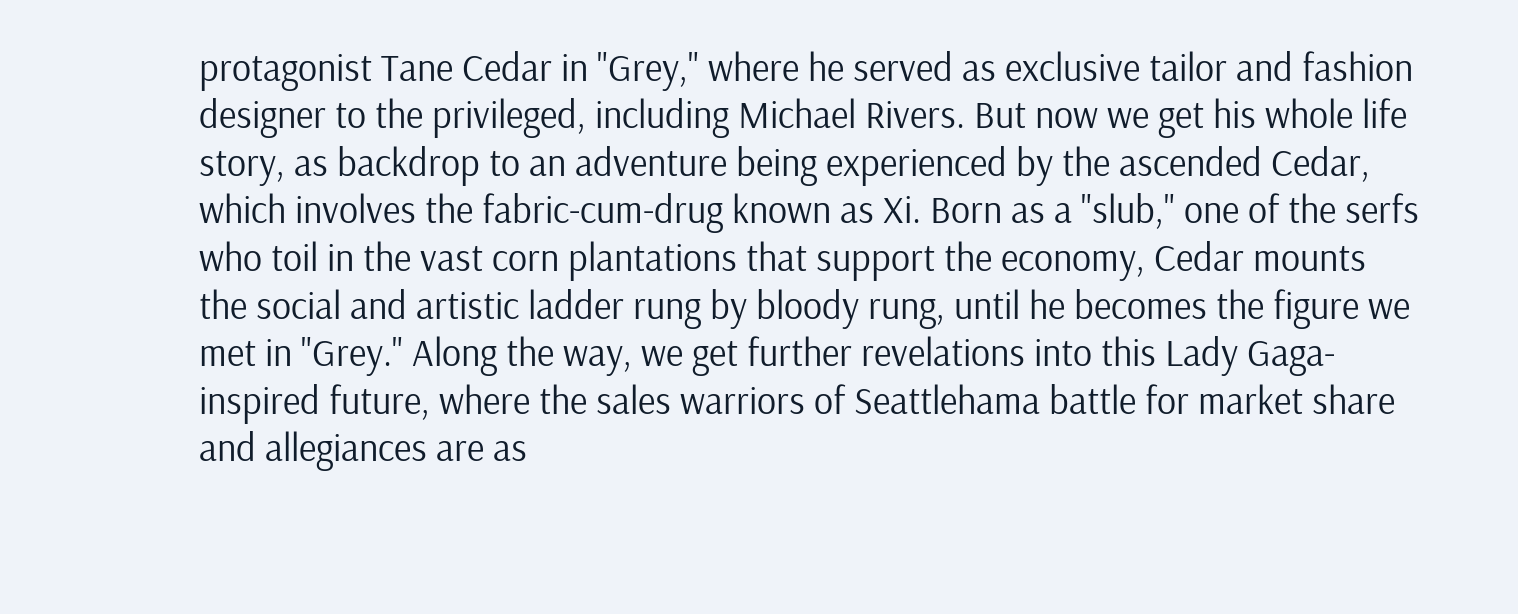protagonist Tane Cedar in "Grey," where he served as exclusive tailor and fashion designer to the privileged, including Michael Rivers. But now we get his whole life story, as backdrop to an adventure being experienced by the ascended Cedar, which involves the fabric-cum-drug known as Xi. Born as a "slub," one of the serfs who toil in the vast corn plantations that support the economy, Cedar mounts the social and artistic ladder rung by bloody rung, until he becomes the figure we met in "Grey." Along the way, we get further revelations into this Lady Gaga-inspired future, where the sales warriors of Seattlehama battle for market share and allegiances are as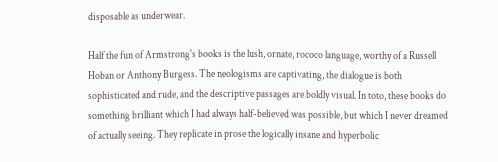disposable as underwear.

Half the fun of Armstrong's books is the lush, ornate, rococo language, worthy of a Russell Hoban or Anthony Burgess. The neologisms are captivating, the dialogue is both sophisticated and rude, and the descriptive passages are boldly visual. In toto, these books do something brilliant which I had always half-believed was possible, but which I never dreamed of actually seeing. They replicate in prose the logically insane and hyperbolic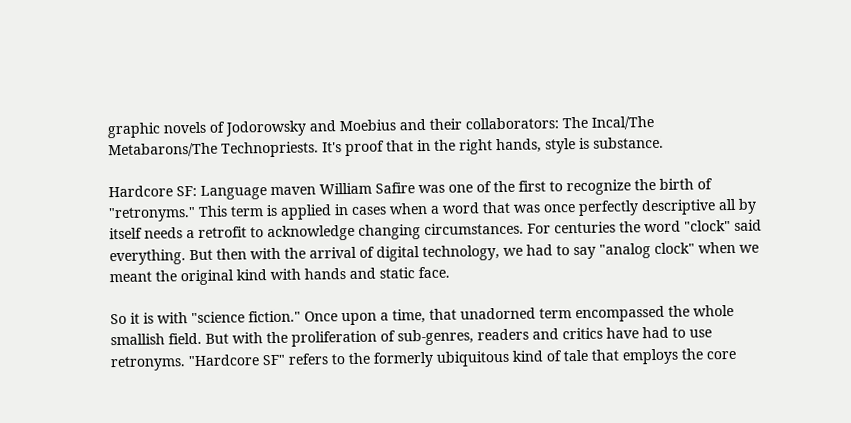graphic novels of Jodorowsky and Moebius and their collaborators: The Incal/The Metabarons/The Technopriests. It's proof that in the right hands, style is substance.

Hardcore SF: Language maven William Safire was one of the first to recognize the birth of "retronyms." This term is applied in cases when a word that was once perfectly descriptive all by itself needs a retrofit to acknowledge changing circumstances. For centuries the word "clock" said everything. But then with the arrival of digital technology, we had to say "analog clock" when we meant the original kind with hands and static face.

So it is with "science fiction." Once upon a time, that unadorned term encompassed the whole smallish field. But with the proliferation of sub-genres, readers and critics have had to use retronyms. "Hardcore SF" refers to the formerly ubiquitous kind of tale that employs the core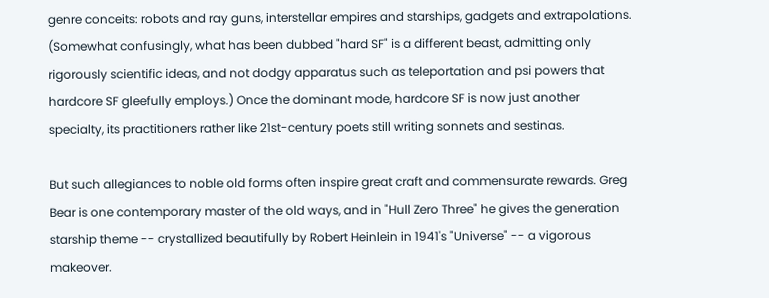genre conceits: robots and ray guns, interstellar empires and starships, gadgets and extrapolations. (Somewhat confusingly, what has been dubbed "hard SF" is a different beast, admitting only rigorously scientific ideas, and not dodgy apparatus such as teleportation and psi powers that hardcore SF gleefully employs.) Once the dominant mode, hardcore SF is now just another specialty, its practitioners rather like 21st-century poets still writing sonnets and sestinas.

But such allegiances to noble old forms often inspire great craft and commensurate rewards. Greg Bear is one contemporary master of the old ways, and in "Hull Zero Three" he gives the generation starship theme -- crystallized beautifully by Robert Heinlein in 1941's "Universe" -- a vigorous makeover.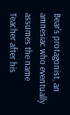Bear's protagonist, an amnesiac who eventually assumes the name Teacher after his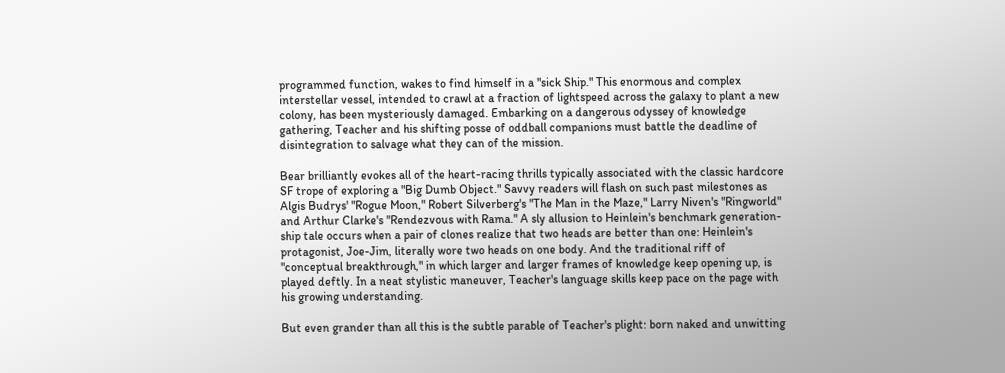programmed function, wakes to find himself in a "sick Ship." This enormous and complex interstellar vessel, intended to crawl at a fraction of lightspeed across the galaxy to plant a new colony, has been mysteriously damaged. Embarking on a dangerous odyssey of knowledge gathering, Teacher and his shifting posse of oddball companions must battle the deadline of disintegration to salvage what they can of the mission.

Bear brilliantly evokes all of the heart-racing thrills typically associated with the classic hardcore SF trope of exploring a "Big Dumb Object." Savvy readers will flash on such past milestones as Algis Budrys' "Rogue Moon," Robert Silverberg's "The Man in the Maze," Larry Niven's "Ringworld" and Arthur Clarke's "Rendezvous with Rama." A sly allusion to Heinlein's benchmark generation-ship tale occurs when a pair of clones realize that two heads are better than one: Heinlein's protagonist, Joe-Jim, literally wore two heads on one body. And the traditional riff of "conceptual breakthrough," in which larger and larger frames of knowledge keep opening up, is played deftly. In a neat stylistic maneuver, Teacher's language skills keep pace on the page with his growing understanding.

But even grander than all this is the subtle parable of Teacher's plight: born naked and unwitting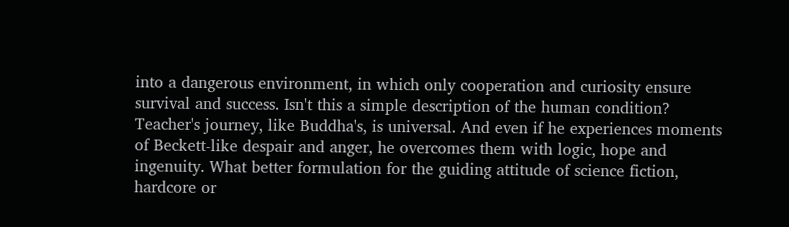into a dangerous environment, in which only cooperation and curiosity ensure survival and success. Isn't this a simple description of the human condition? Teacher's journey, like Buddha's, is universal. And even if he experiences moments of Beckett-like despair and anger, he overcomes them with logic, hope and ingenuity. What better formulation for the guiding attitude of science fiction, hardcore or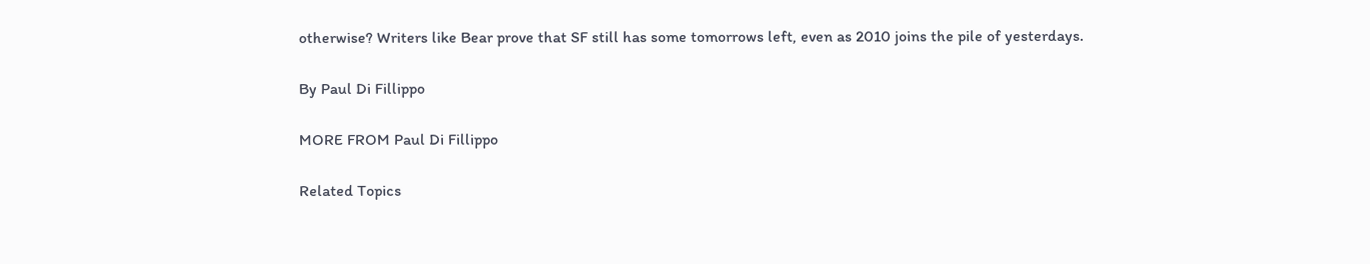otherwise? Writers like Bear prove that SF still has some tomorrows left, even as 2010 joins the pile of yesterdays.

By Paul Di Fillippo

MORE FROM Paul Di Fillippo

Related Topics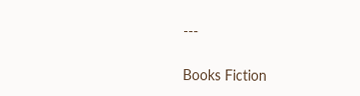---

Books Fiction